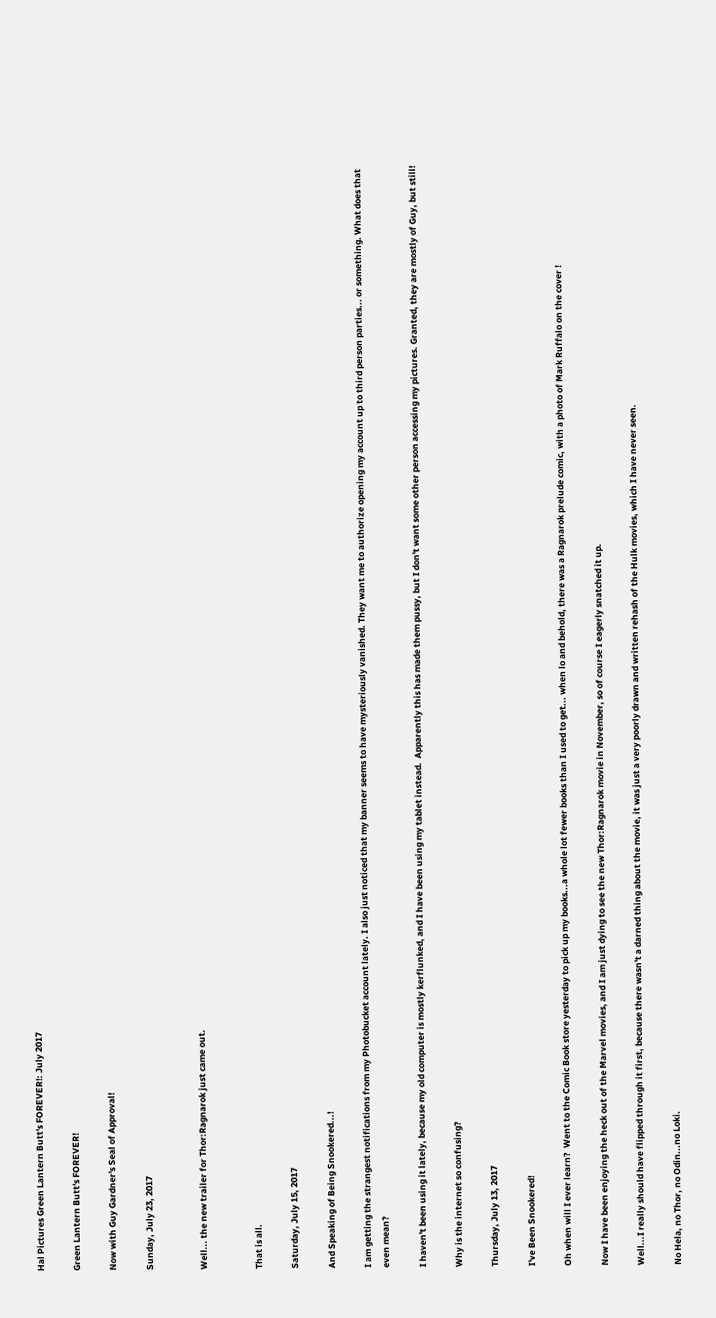Hal Pictures Green Lantern Butt's FOREVER!: July 2017

Green Lantern Butt's FOREVER!

Now with Guy Gardner's Seal of Approval!

Sunday, July 23, 2017


Well... the new trailer for Thor:Ragnarok just came out.


That is all.

Saturday, July 15, 2017

And Speaking of Being Snookered...!

I am getting the strangest notifications from my Photobucket account lately. I also just noticed that my banner seems to have mysteriously vanished. They want me to authorize opening my account up to third person parties... or something. What does that even mean?

I haven't been using it lately, because my old computer is mostly kerflunked, and I have been using my tablet instead.  Apparently this has made them pussy, but I don't want some other person accessing my pictures. Granted, they are mostly of Guy, but still!

Why is the internet so confusing?

Thursday, July 13, 2017

I've Been Snookered!

Oh when will I ever learn?  Went to the Comic Book store yesterday to pick up my books...a whole lot fewer books than I used to get... when lo and behold, there was a Ragnarok prelude comic, with a photo of Mark Ruffalo on the cover !

Now I have been enjoying the heck out of the Marvel movies, and I am just dying to see the new Thor:Ragnarok movie in November, so of course I eagerly snatched it up.

Well...I really should have flipped through it first, because there wasn't a darned thing about the movie, it was just a very poorly drawn and written rehash of the Hulk movies, which I have never seen.

No Hela, no Thor, no Odin...no Loki.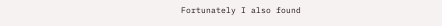Fortunately I also found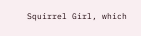Squirrel Girl, which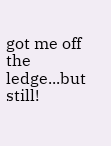got me off the ledge...but still!